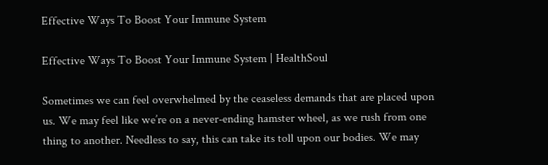Effective Ways To Boost Your Immune System

Effective Ways To Boost Your Immune System | HealthSoul

Sometimes we can feel overwhelmed by the ceaseless demands that are placed upon us. We may feel like we’re on a never-ending hamster wheel, as we rush from one thing to another. Needless to say, this can take its toll upon our bodies. We may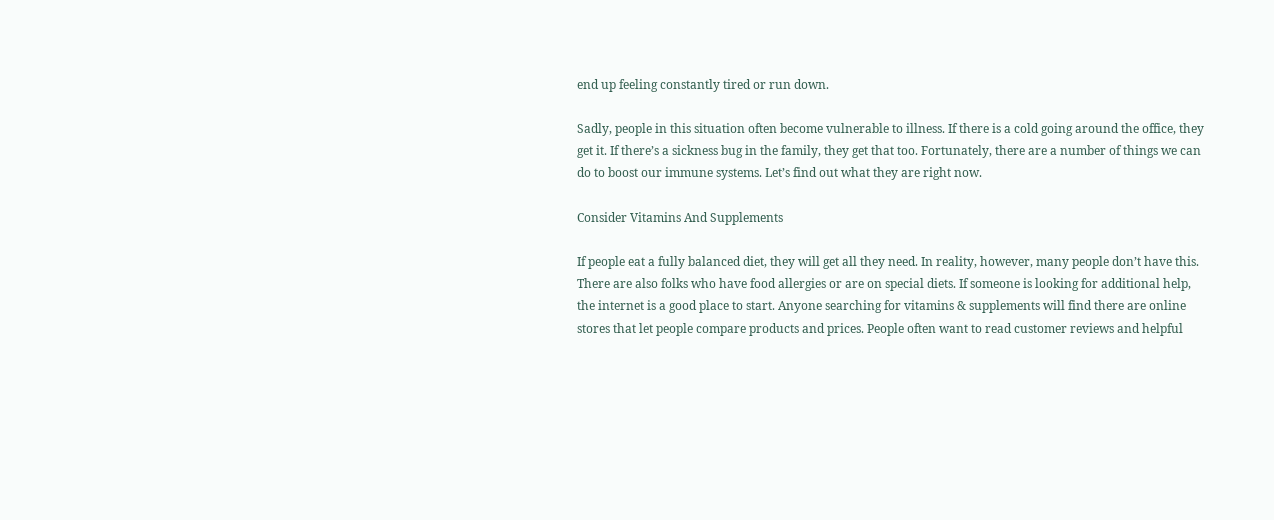end up feeling constantly tired or run down.

Sadly, people in this situation often become vulnerable to illness. If there is a cold going around the office, they get it. If there’s a sickness bug in the family, they get that too. Fortunately, there are a number of things we can do to boost our immune systems. Let’s find out what they are right now.

Consider Vitamins And Supplements

If people eat a fully balanced diet, they will get all they need. In reality, however, many people don’t have this. There are also folks who have food allergies or are on special diets. If someone is looking for additional help, the internet is a good place to start. Anyone searching for vitamins & supplements will find there are online stores that let people compare products and prices. People often want to read customer reviews and helpful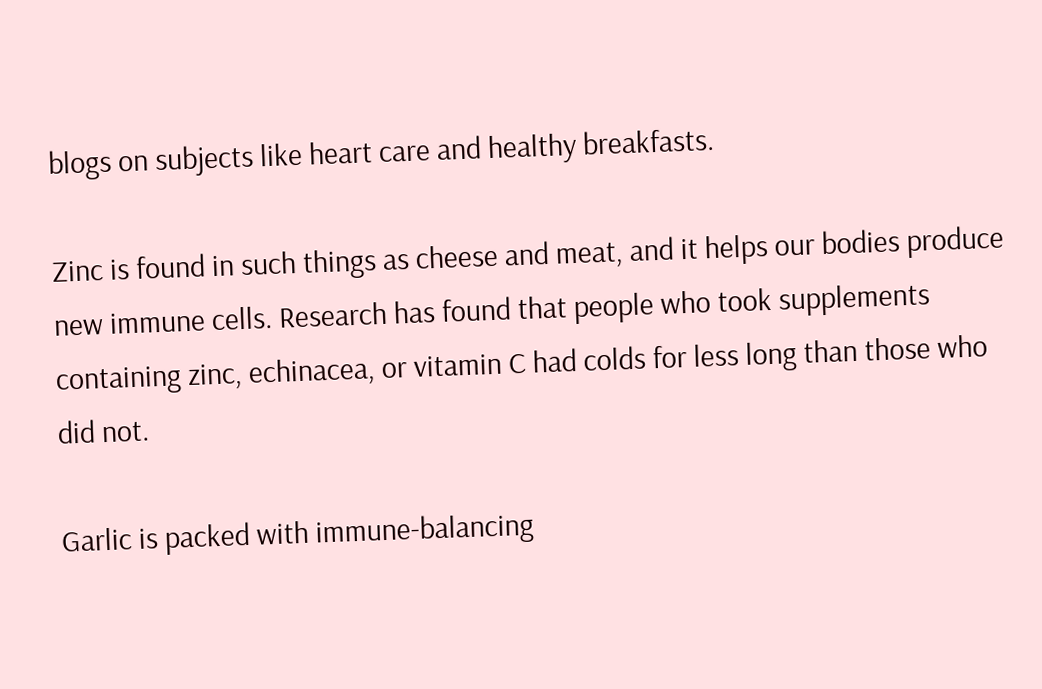blogs on subjects like heart care and healthy breakfasts.

Zinc is found in such things as cheese and meat, and it helps our bodies produce new immune cells. Research has found that people who took supplements containing zinc, echinacea, or vitamin C had colds for less long than those who did not.

Garlic is packed with immune-balancing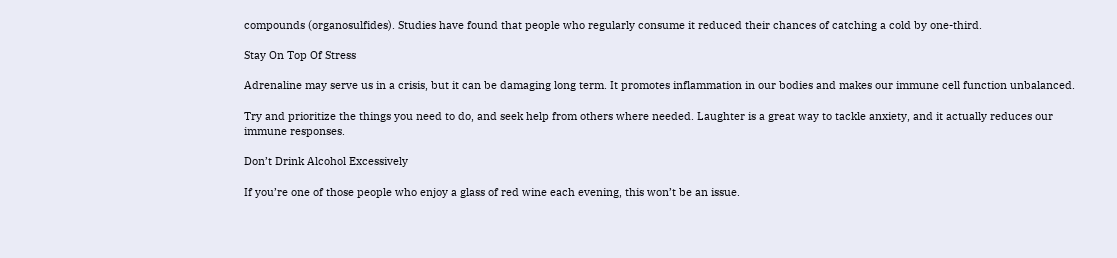compounds (organosulfides). Studies have found that people who regularly consume it reduced their chances of catching a cold by one-third.

Stay On Top Of Stress

Adrenaline may serve us in a crisis, but it can be damaging long term. It promotes inflammation in our bodies and makes our immune cell function unbalanced.

Try and prioritize the things you need to do, and seek help from others where needed. Laughter is a great way to tackle anxiety, and it actually reduces our immune responses.

Don’t Drink Alcohol Excessively

If you’re one of those people who enjoy a glass of red wine each evening, this won’t be an issue.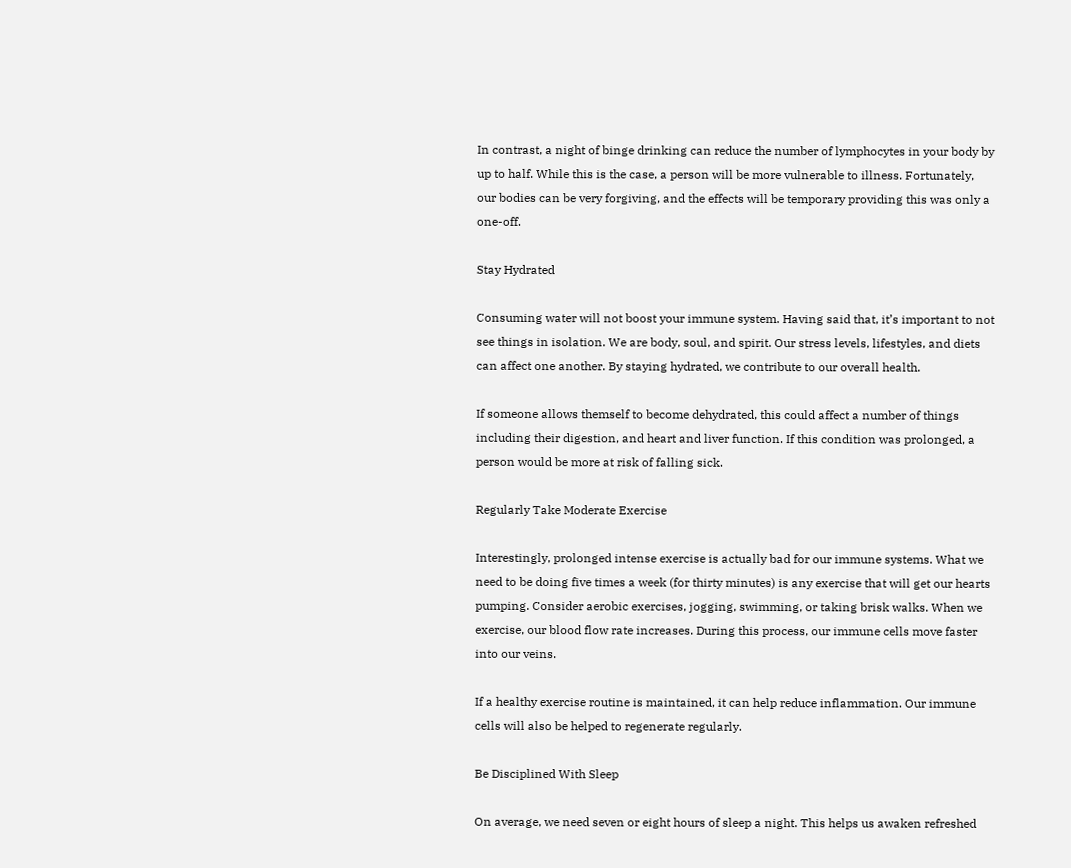In contrast, a night of binge drinking can reduce the number of lymphocytes in your body by up to half. While this is the case, a person will be more vulnerable to illness. Fortunately, our bodies can be very forgiving, and the effects will be temporary providing this was only a one-off.

Stay Hydrated

Consuming water will not boost your immune system. Having said that, it’s important to not see things in isolation. We are body, soul, and spirit. Our stress levels, lifestyles, and diets can affect one another. By staying hydrated, we contribute to our overall health.

If someone allows themself to become dehydrated, this could affect a number of things including their digestion, and heart and liver function. If this condition was prolonged, a person would be more at risk of falling sick.

Regularly Take Moderate Exercise

Interestingly, prolonged intense exercise is actually bad for our immune systems. What we need to be doing five times a week (for thirty minutes) is any exercise that will get our hearts pumping. Consider aerobic exercises, jogging, swimming, or taking brisk walks. When we exercise, our blood flow rate increases. During this process, our immune cells move faster into our veins.

If a healthy exercise routine is maintained, it can help reduce inflammation. Our immune cells will also be helped to regenerate regularly.

Be Disciplined With Sleep

On average, we need seven or eight hours of sleep a night. This helps us awaken refreshed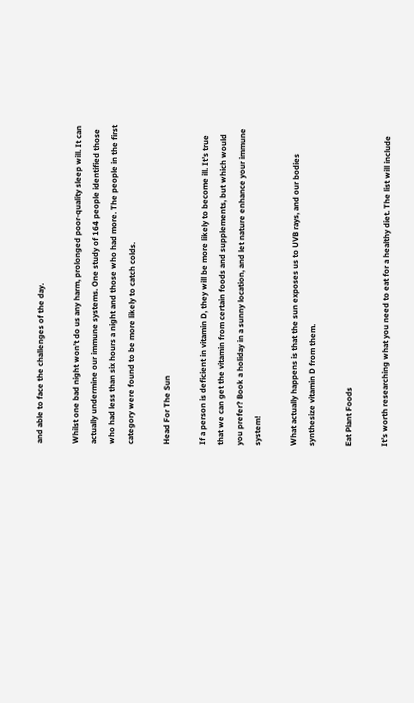and able to face the challenges of the day.

Whilst one bad night won’t do us any harm, prolonged poor-quality sleep will. It can actually undermine our immune systems. One study of 164 people identified those who had less than six hours a night and those who had more. The people in the first category were found to be more likely to catch colds.

Head For The Sun

If a person is deficient in vitamin D, they will be more likely to become ill. It’s true that we can get the vitamin from certain foods and supplements, but which would you prefer? Book a holiday in a sunny location, and let nature enhance your immune system!

What actually happens is that the sun exposes us to UVB rays, and our bodies synthesize vitamin D from them.

Eat Plant Foods

It’s worth researching what you need to eat for a healthy diet. The list will include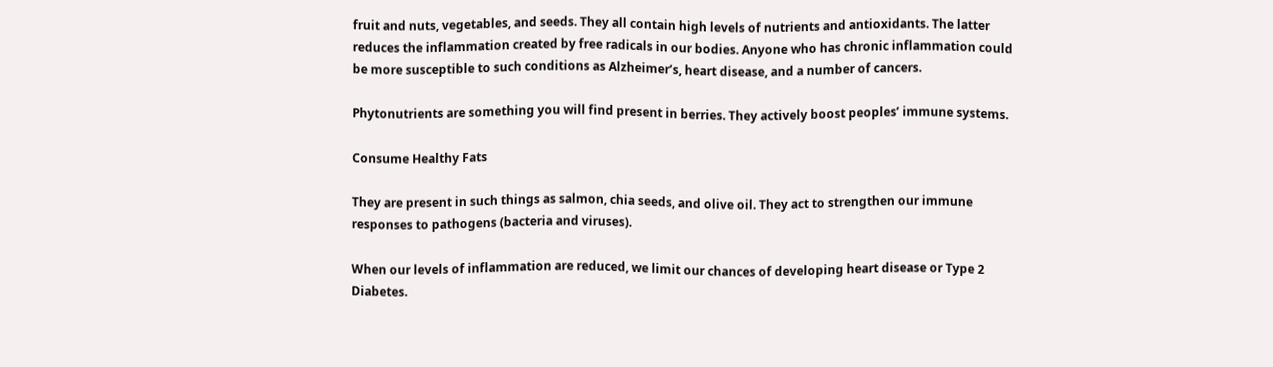fruit and nuts, vegetables, and seeds. They all contain high levels of nutrients and antioxidants. The latter reduces the inflammation created by free radicals in our bodies. Anyone who has chronic inflammation could be more susceptible to such conditions as Alzheimer’s, heart disease, and a number of cancers.

Phytonutrients are something you will find present in berries. They actively boost peoples’ immune systems.

Consume Healthy Fats

They are present in such things as salmon, chia seeds, and olive oil. They act to strengthen our immune responses to pathogens (bacteria and viruses).

When our levels of inflammation are reduced, we limit our chances of developing heart disease or Type 2 Diabetes.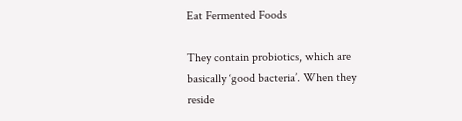Eat Fermented Foods

They contain probiotics, which are basically ‘good bacteria’. When they reside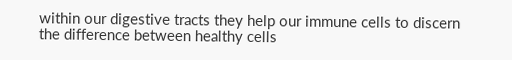within our digestive tracts they help our immune cells to discern the difference between healthy cells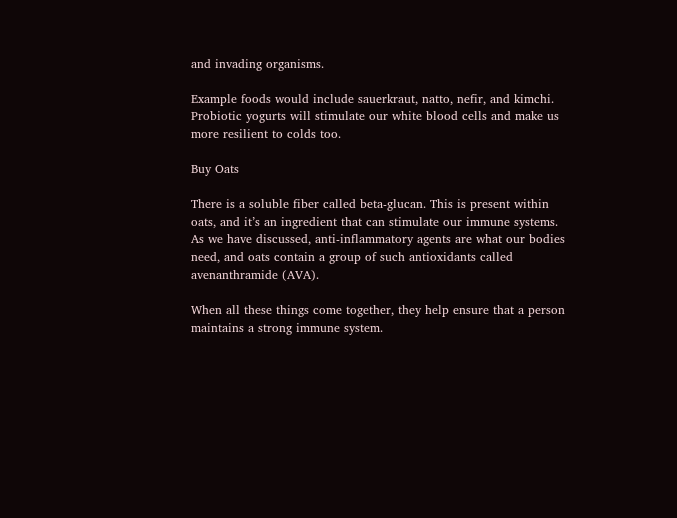and invading organisms.

Example foods would include sauerkraut, natto, nefir, and kimchi. Probiotic yogurts will stimulate our white blood cells and make us more resilient to colds too.

Buy Oats

There is a soluble fiber called beta-glucan. This is present within oats, and it’s an ingredient that can stimulate our immune systems. As we have discussed, anti-inflammatory agents are what our bodies need, and oats contain a group of such antioxidants called avenanthramide (AVA).

When all these things come together, they help ensure that a person maintains a strong immune system.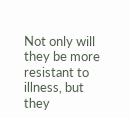Not only will they be more resistant to illness, but they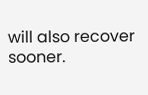will also recover sooner.